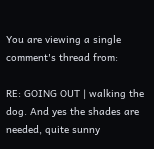You are viewing a single comment's thread from:

RE: GOING OUT | walking the dog. And yes the shades are needed, quite sunny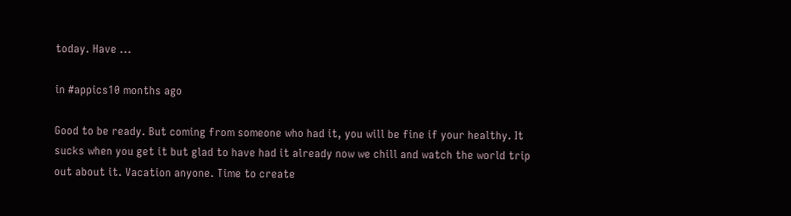today. Have ...

in #appics10 months ago

Good to be ready. But coming from someone who had it, you will be fine if your healthy. It sucks when you get it but glad to have had it already now we chill and watch the world trip out about it. Vacation anyone. Time to create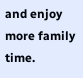and enjoy more family time.